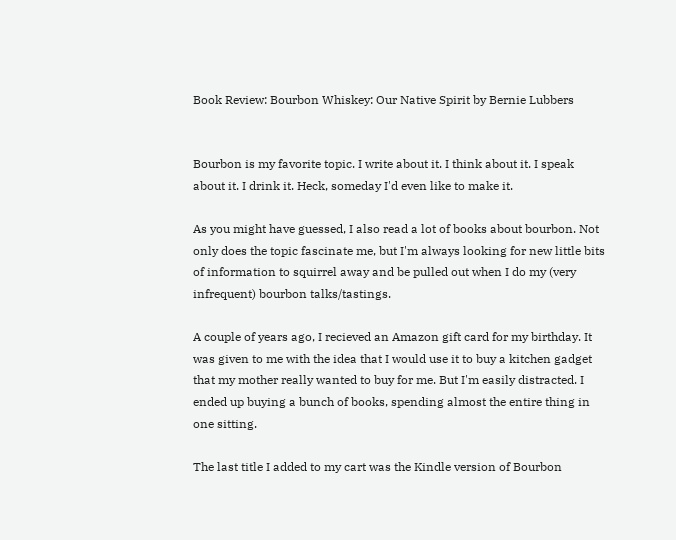Book Review: Bourbon Whiskey: Our Native Spirit by Bernie Lubbers


Bourbon is my favorite topic. I write about it. I think about it. I speak about it. I drink it. Heck, someday I'd even like to make it.

As you might have guessed, I also read a lot of books about bourbon. Not only does the topic fascinate me, but I'm always looking for new little bits of information to squirrel away and be pulled out when I do my (very infrequent) bourbon talks/tastings.

A couple of years ago, I recieved an Amazon gift card for my birthday. It was given to me with the idea that I would use it to buy a kitchen gadget that my mother really wanted to buy for me. But I'm easily distracted. I ended up buying a bunch of books, spending almost the entire thing in one sitting.

The last title I added to my cart was the Kindle version of Bourbon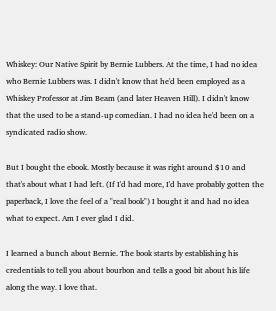Whiskey: Our Native Spirit by Bernie Lubbers. At the time, I had no idea who Bernie Lubbers was. I didn't know that he'd been employed as a Whiskey Professor at Jim Beam (and later Heaven Hill). I didn't know that the used to be a stand-up comedian. I had no idea he'd been on a syndicated radio show.

But I bought the ebook. Mostly because it was right around $10 and that's about what I had left. (If I'd had more, I'd have probably gotten the paperback, I love the feel of a "real book") I bought it and had no idea what to expect. Am I ever glad I did.

I learned a bunch about Bernie. The book starts by establishing his credentials to tell you about bourbon and tells a good bit about his life along the way. I love that.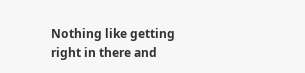Nothing like getting right in there and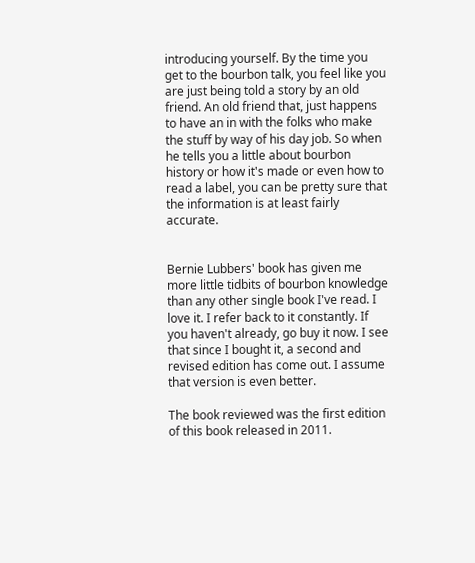introducing yourself. By the time you get to the bourbon talk, you feel like you are just being told a story by an old friend. An old friend that, just happens to have an in with the folks who make the stuff by way of his day job. So when he tells you a little about bourbon history or how it's made or even how to read a label, you can be pretty sure that the information is at least fairly accurate.


Bernie Lubbers' book has given me more little tidbits of bourbon knowledge than any other single book I've read. I love it. I refer back to it constantly. If you haven't already, go buy it now. I see that since I bought it, a second and revised edition has come out. I assume that version is even better.

The book reviewed was the first edition of this book released in 2011.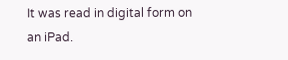It was read in digital form on an iPad.